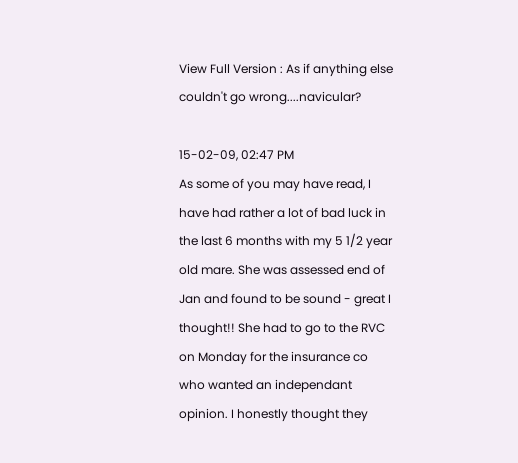View Full Version : As if anything else couldn't go wrong....navicular?

15-02-09, 02:47 PM
As some of you may have read, I have had rather a lot of bad luck in the last 6 months with my 5 1/2 year old mare. She was assessed end of Jan and found to be sound - great I thought!! She had to go to the RVC on Monday for the insurance co who wanted an independant opinion. I honestly thought they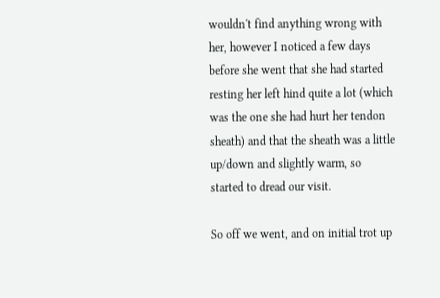wouldn't find anything wrong with her, however I noticed a few days before she went that she had started resting her left hind quite a lot (which was the one she had hurt her tendon sheath) and that the sheath was a little up/down and slightly warm, so started to dread our visit.

So off we went, and on initial trot up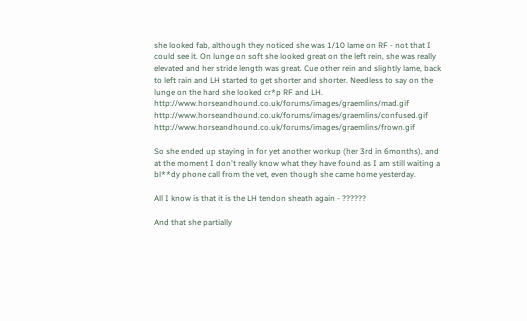she looked fab, although they noticed she was 1/10 lame on RF - not that I could see it. On lunge on soft she looked great on the left rein, she was really elevated and her stride length was great. Cue other rein and slightly lame, back to left rain and LH started to get shorter and shorter. Needless to say on the lunge on the hard she looked cr*p RF and LH. http://www.horseandhound.co.uk/forums/images/graemlins/mad.gif http://www.horseandhound.co.uk/forums/images/graemlins/confused.gif http://www.horseandhound.co.uk/forums/images/graemlins/frown.gif

So she ended up staying in for yet another workup (her 3rd in 6months), and at the moment I don't really know what they have found as I am still waiting a bl**dy phone call from the vet, even though she came home yesterday.

All I know is that it is the LH tendon sheath again - ??????

And that she partially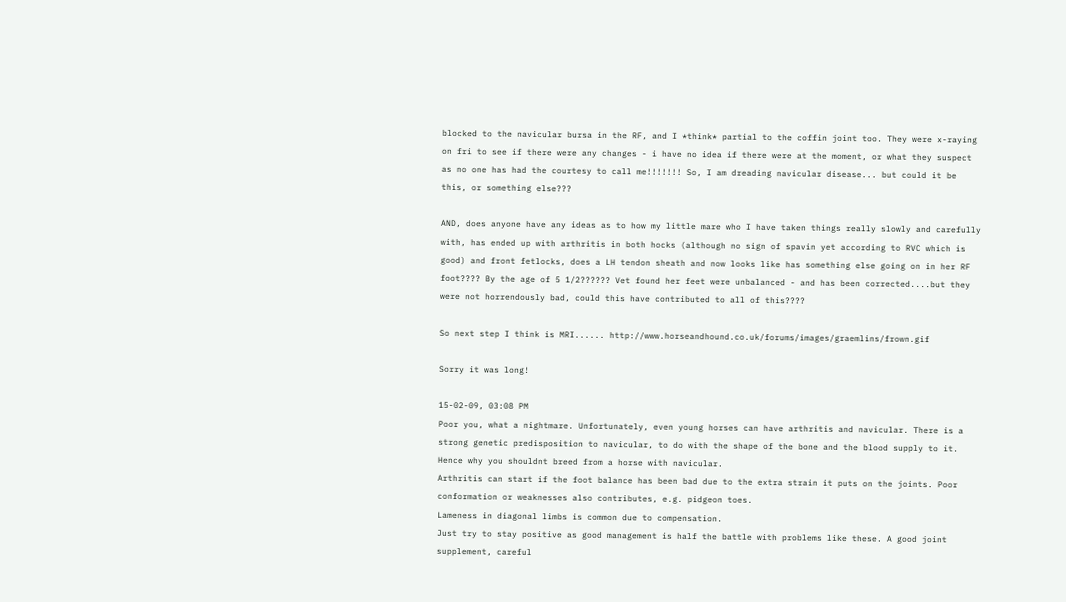blocked to the navicular bursa in the RF, and I *think* partial to the coffin joint too. They were x-raying on fri to see if there were any changes - i have no idea if there were at the moment, or what they suspect as no one has had the courtesy to call me!!!!!!! So, I am dreading navicular disease... but could it be this, or something else???

AND, does anyone have any ideas as to how my little mare who I have taken things really slowly and carefully with, has ended up with arthritis in both hocks (although no sign of spavin yet according to RVC which is good) and front fetlocks, does a LH tendon sheath and now looks like has something else going on in her RF foot???? By the age of 5 1/2?????? Vet found her feet were unbalanced - and has been corrected....but they were not horrendously bad, could this have contributed to all of this????

So next step I think is MRI...... http://www.horseandhound.co.uk/forums/images/graemlins/frown.gif

Sorry it was long!

15-02-09, 03:08 PM
Poor you, what a nightmare. Unfortunately, even young horses can have arthritis and navicular. There is a strong genetic predisposition to navicular, to do with the shape of the bone and the blood supply to it. Hence why you shouldnt breed from a horse with navicular.
Arthritis can start if the foot balance has been bad due to the extra strain it puts on the joints. Poor conformation or weaknesses also contributes, e.g. pidgeon toes.
Lameness in diagonal limbs is common due to compensation.
Just try to stay positive as good management is half the battle with problems like these. A good joint supplement, careful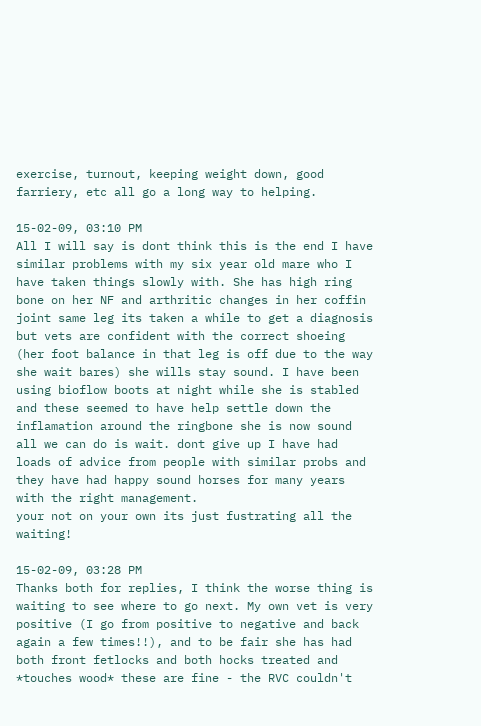exercise, turnout, keeping weight down, good farriery, etc all go a long way to helping.

15-02-09, 03:10 PM
All I will say is dont think this is the end I have similar problems with my six year old mare who I have taken things slowly with. She has high ring bone on her NF and arthritic changes in her coffin joint same leg its taken a while to get a diagnosis but vets are confident with the correct shoeing (her foot balance in that leg is off due to the way she wait bares) she wills stay sound. I have been using bioflow boots at night while she is stabled and these seemed to have help settle down the inflamation around the ringbone she is now sound all we can do is wait. dont give up I have had loads of advice from people with similar probs and they have had happy sound horses for many years with the right management.
your not on your own its just fustrating all the waiting!

15-02-09, 03:28 PM
Thanks both for replies, I think the worse thing is waiting to see where to go next. My own vet is very positive (I go from positive to negative and back again a few times!!), and to be fair she has had both front fetlocks and both hocks treated and *touches wood* these are fine - the RVC couldn't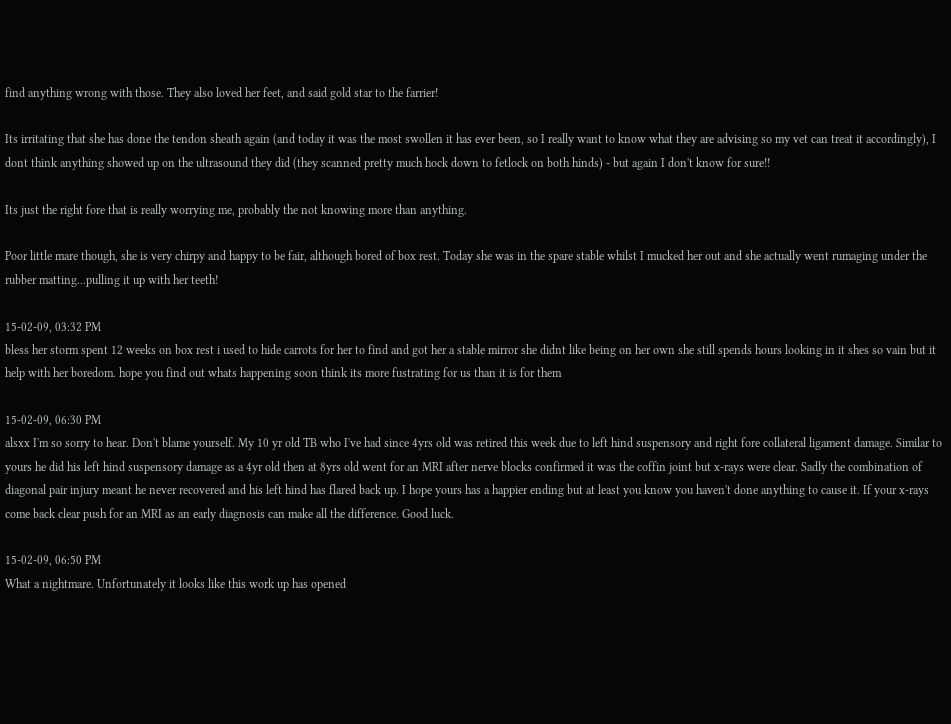find anything wrong with those. They also loved her feet, and said gold star to the farrier!

Its irritating that she has done the tendon sheath again (and today it was the most swollen it has ever been, so I really want to know what they are advising so my vet can treat it accordingly), I dont think anything showed up on the ultrasound they did (they scanned pretty much hock down to fetlock on both hinds) - but again I don't know for sure!!

Its just the right fore that is really worrying me, probably the not knowing more than anything.

Poor little mare though, she is very chirpy and happy to be fair, although bored of box rest. Today she was in the spare stable whilst I mucked her out and she actually went rumaging under the rubber matting...pulling it up with her teeth!

15-02-09, 03:32 PM
bless her storm spent 12 weeks on box rest i used to hide carrots for her to find and got her a stable mirror she didnt like being on her own she still spends hours looking in it shes so vain but it help with her boredom. hope you find out whats happening soon think its more fustrating for us than it is for them

15-02-09, 06:30 PM
alsxx I'm so sorry to hear. Don't blame yourself. My 10 yr old TB who I've had since 4yrs old was retired this week due to left hind suspensory and right fore collateral ligament damage. Similar to yours he did his left hind suspensory damage as a 4yr old then at 8yrs old went for an MRI after nerve blocks confirmed it was the coffin joint but x-rays were clear. Sadly the combination of diagonal pair injury meant he never recovered and his left hind has flared back up. I hope yours has a happier ending but at least you know you haven't done anything to cause it. If your x-rays come back clear push for an MRI as an early diagnosis can make all the difference. Good luck.

15-02-09, 06:50 PM
What a nightmare. Unfortunately it looks like this work up has opened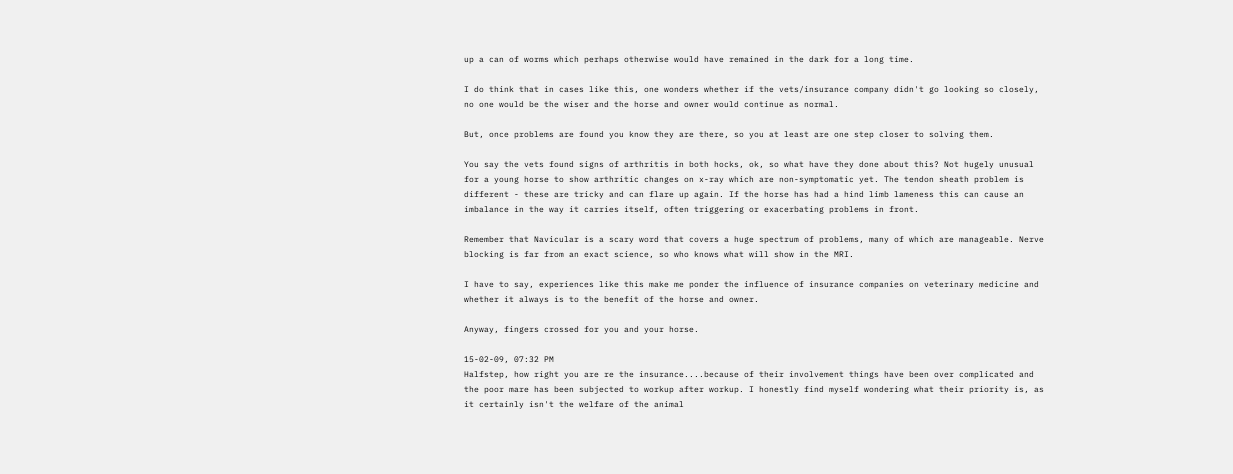up a can of worms which perhaps otherwise would have remained in the dark for a long time.

I do think that in cases like this, one wonders whether if the vets/insurance company didn't go looking so closely, no one would be the wiser and the horse and owner would continue as normal.

But, once problems are found you know they are there, so you at least are one step closer to solving them.

You say the vets found signs of arthritis in both hocks, ok, so what have they done about this? Not hugely unusual for a young horse to show arthritic changes on x-ray which are non-symptomatic yet. The tendon sheath problem is different - these are tricky and can flare up again. If the horse has had a hind limb lameness this can cause an imbalance in the way it carries itself, often triggering or exacerbating problems in front.

Remember that Navicular is a scary word that covers a huge spectrum of problems, many of which are manageable. Nerve blocking is far from an exact science, so who knows what will show in the MRI.

I have to say, experiences like this make me ponder the influence of insurance companies on veterinary medicine and whether it always is to the benefit of the horse and owner.

Anyway, fingers crossed for you and your horse.

15-02-09, 07:32 PM
Halfstep, how right you are re the insurance....because of their involvement things have been over complicated and the poor mare has been subjected to workup after workup. I honestly find myself wondering what their priority is, as it certainly isn't the welfare of the animal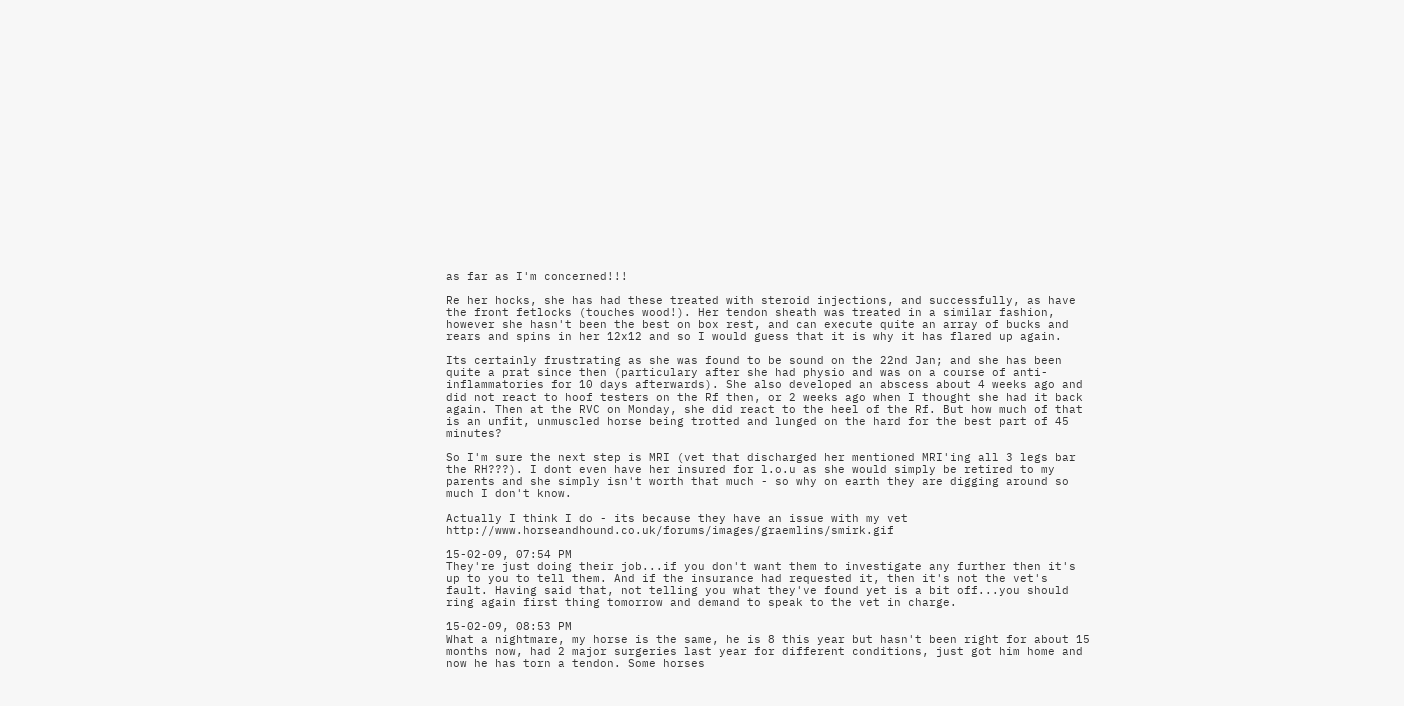as far as I'm concerned!!!

Re her hocks, she has had these treated with steroid injections, and successfully, as have the front fetlocks (touches wood!). Her tendon sheath was treated in a similar fashion, however she hasn't been the best on box rest, and can execute quite an array of bucks and rears and spins in her 12x12 and so I would guess that it is why it has flared up again.

Its certainly frustrating as she was found to be sound on the 22nd Jan; and she has been quite a prat since then (particulary after she had physio and was on a course of anti-inflammatories for 10 days afterwards). She also developed an abscess about 4 weeks ago and did not react to hoof testers on the Rf then, or 2 weeks ago when I thought she had it back again. Then at the RVC on Monday, she did react to the heel of the Rf. But how much of that is an unfit, unmuscled horse being trotted and lunged on the hard for the best part of 45 minutes?

So I'm sure the next step is MRI (vet that discharged her mentioned MRI'ing all 3 legs bar the RH???). I dont even have her insured for l.o.u as she would simply be retired to my parents and she simply isn't worth that much - so why on earth they are digging around so much I don't know.

Actually I think I do - its because they have an issue with my vet http://www.horseandhound.co.uk/forums/images/graemlins/smirk.gif

15-02-09, 07:54 PM
They're just doing their job...if you don't want them to investigate any further then it's up to you to tell them. And if the insurance had requested it, then it's not the vet's fault. Having said that, not telling you what they've found yet is a bit off...you should ring again first thing tomorrow and demand to speak to the vet in charge.

15-02-09, 08:53 PM
What a nightmare, my horse is the same, he is 8 this year but hasn't been right for about 15 months now, had 2 major surgeries last year for different conditions, just got him home and now he has torn a tendon. Some horses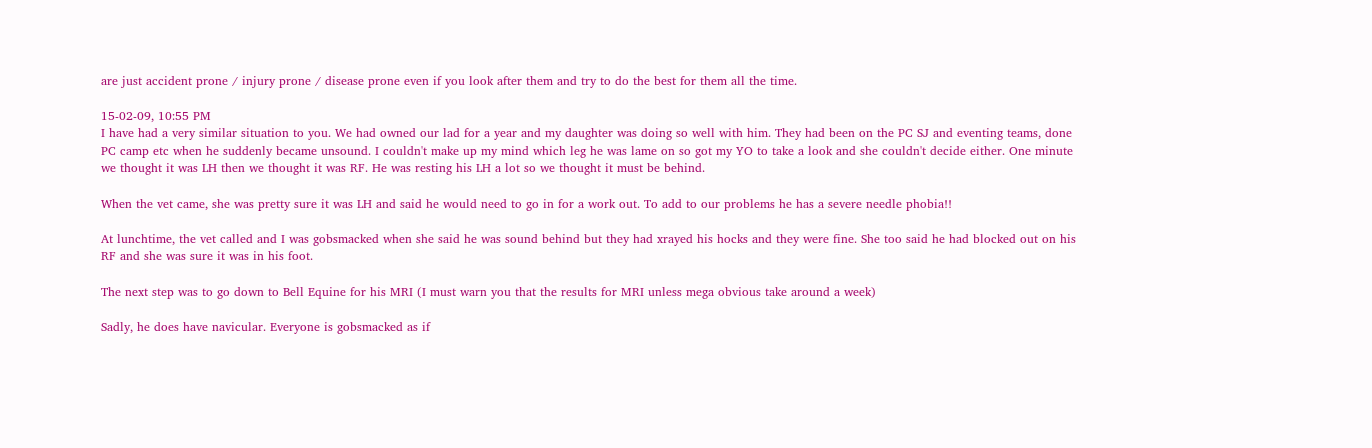are just accident prone / injury prone / disease prone even if you look after them and try to do the best for them all the time.

15-02-09, 10:55 PM
I have had a very similar situation to you. We had owned our lad for a year and my daughter was doing so well with him. They had been on the PC SJ and eventing teams, done PC camp etc when he suddenly became unsound. I couldn't make up my mind which leg he was lame on so got my YO to take a look and she couldn't decide either. One minute we thought it was LH then we thought it was RF. He was resting his LH a lot so we thought it must be behind.

When the vet came, she was pretty sure it was LH and said he would need to go in for a work out. To add to our problems he has a severe needle phobia!!

At lunchtime, the vet called and I was gobsmacked when she said he was sound behind but they had xrayed his hocks and they were fine. She too said he had blocked out on his RF and she was sure it was in his foot.

The next step was to go down to Bell Equine for his MRI (I must warn you that the results for MRI unless mega obvious take around a week)

Sadly, he does have navicular. Everyone is gobsmacked as if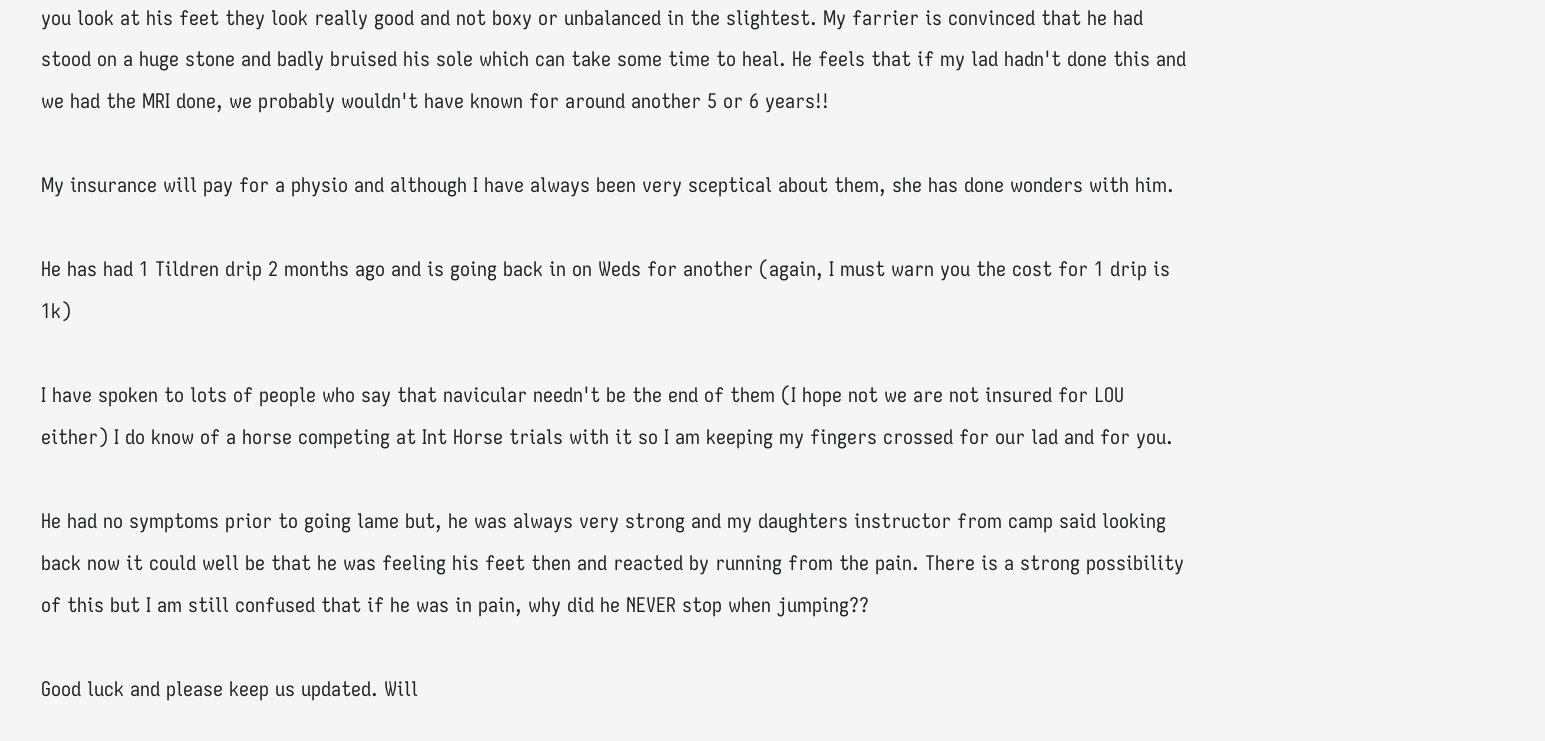you look at his feet they look really good and not boxy or unbalanced in the slightest. My farrier is convinced that he had stood on a huge stone and badly bruised his sole which can take some time to heal. He feels that if my lad hadn't done this and we had the MRI done, we probably wouldn't have known for around another 5 or 6 years!!

My insurance will pay for a physio and although I have always been very sceptical about them, she has done wonders with him.

He has had 1 Tildren drip 2 months ago and is going back in on Weds for another (again, I must warn you the cost for 1 drip is 1k)

I have spoken to lots of people who say that navicular needn't be the end of them (I hope not we are not insured for LOU either) I do know of a horse competing at Int Horse trials with it so I am keeping my fingers crossed for our lad and for you.

He had no symptoms prior to going lame but, he was always very strong and my daughters instructor from camp said looking back now it could well be that he was feeling his feet then and reacted by running from the pain. There is a strong possibility of this but I am still confused that if he was in pain, why did he NEVER stop when jumping??

Good luck and please keep us updated. Will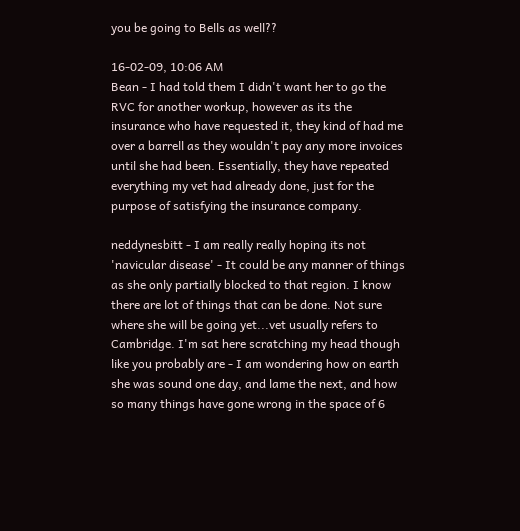you be going to Bells as well??

16-02-09, 10:06 AM
Bean - I had told them I didn't want her to go the RVC for another workup, however as its the insurance who have requested it, they kind of had me over a barrell as they wouldn't pay any more invoices until she had been. Essentially, they have repeated everything my vet had already done, just for the purpose of satisfying the insurance company.

neddynesbitt - I am really really hoping its not 'navicular disease' - It could be any manner of things as she only partially blocked to that region. I know there are lot of things that can be done. Not sure where she will be going yet...vet usually refers to Cambridge. I'm sat here scratching my head though like you probably are - I am wondering how on earth she was sound one day, and lame the next, and how so many things have gone wrong in the space of 6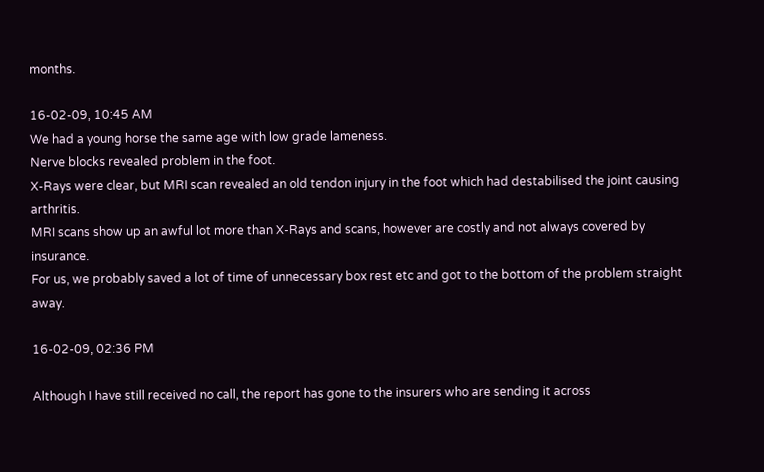months.

16-02-09, 10:45 AM
We had a young horse the same age with low grade lameness.
Nerve blocks revealed problem in the foot.
X-Rays were clear, but MRI scan revealed an old tendon injury in the foot which had destabilised the joint causing arthritis.
MRI scans show up an awful lot more than X-Rays and scans, however are costly and not always covered by insurance.
For us, we probably saved a lot of time of unnecessary box rest etc and got to the bottom of the problem straight away.

16-02-09, 02:36 PM

Although I have still received no call, the report has gone to the insurers who are sending it across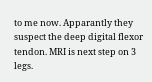to me now. Apparantly they suspect the deep digital flexor tendon. MRI is next step on 3 legs.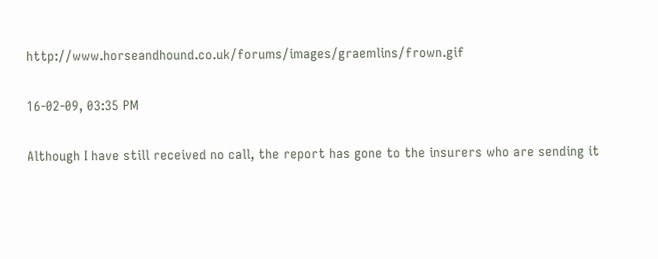http://www.horseandhound.co.uk/forums/images/graemlins/frown.gif

16-02-09, 03:35 PM

Although I have still received no call, the report has gone to the insurers who are sending it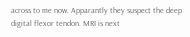across to me now. Apparantly they suspect the deep digital flexor tendon. MRI is next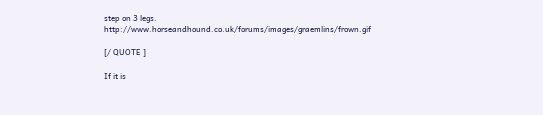step on 3 legs. http://www.horseandhound.co.uk/forums/images/graemlins/frown.gif

[/ QUOTE ]

If it is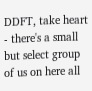DDFT, take heart - there's a small but select group of us on here all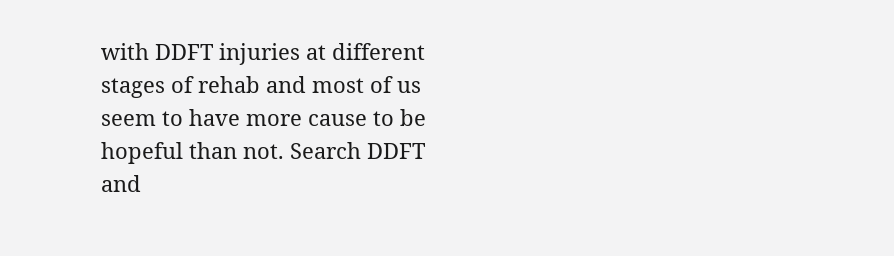with DDFT injuries at different stages of rehab and most of us seem to have more cause to be hopeful than not. Search DDFT and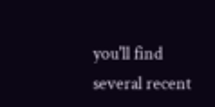you'll find several recent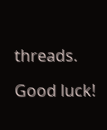threads.

Good luck!